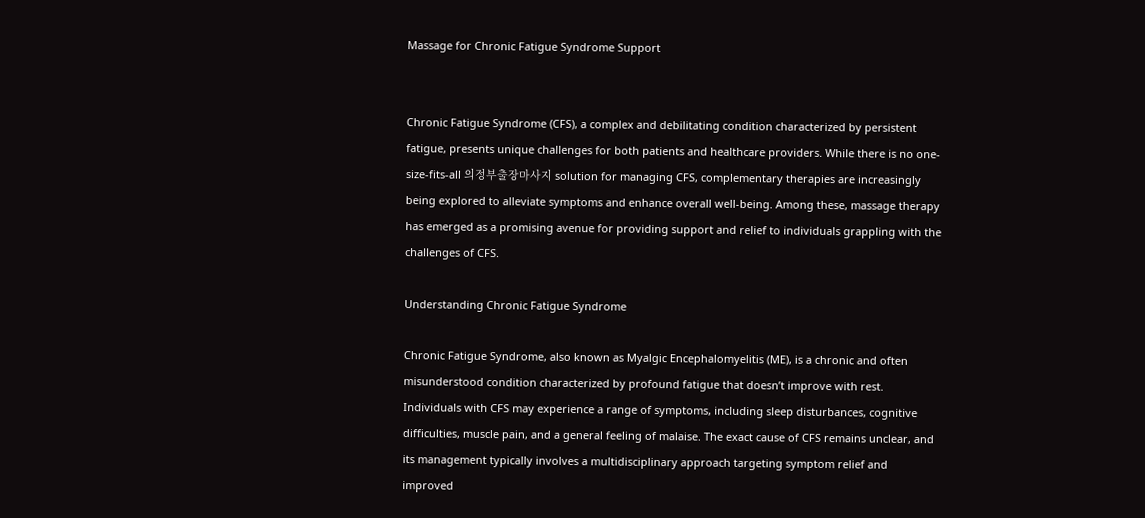Massage for Chronic Fatigue Syndrome Support


Chronic Fatigue Syndrome (CFS), a complex and debilitating condition characterized by persistent fatigue, presents unique challenges for both patients and healthcare providers. While there is no one-size-fits-all 의정부출장마사지 solution for managing CFS, complementary therapies are increasingly being explored to alleviate symptoms and enhance overall well-being. Among these, massage therapy has emerged as a promising avenue for providing support and relief to individuals grappling with the challenges of CFS.

Understanding Chronic Fatigue Syndrome

Chronic Fatigue Syndrome, also known as Myalgic Encephalomyelitis (ME), is a chronic and often misunderstood condition characterized by profound fatigue that doesn’t improve with rest. Individuals with CFS may experience a range of symptoms, including sleep disturbances, cognitive difficulties, muscle pain, and a general feeling of malaise. The exact cause of CFS remains unclear, and its management typically involves a multidisciplinary approach targeting symptom relief and improved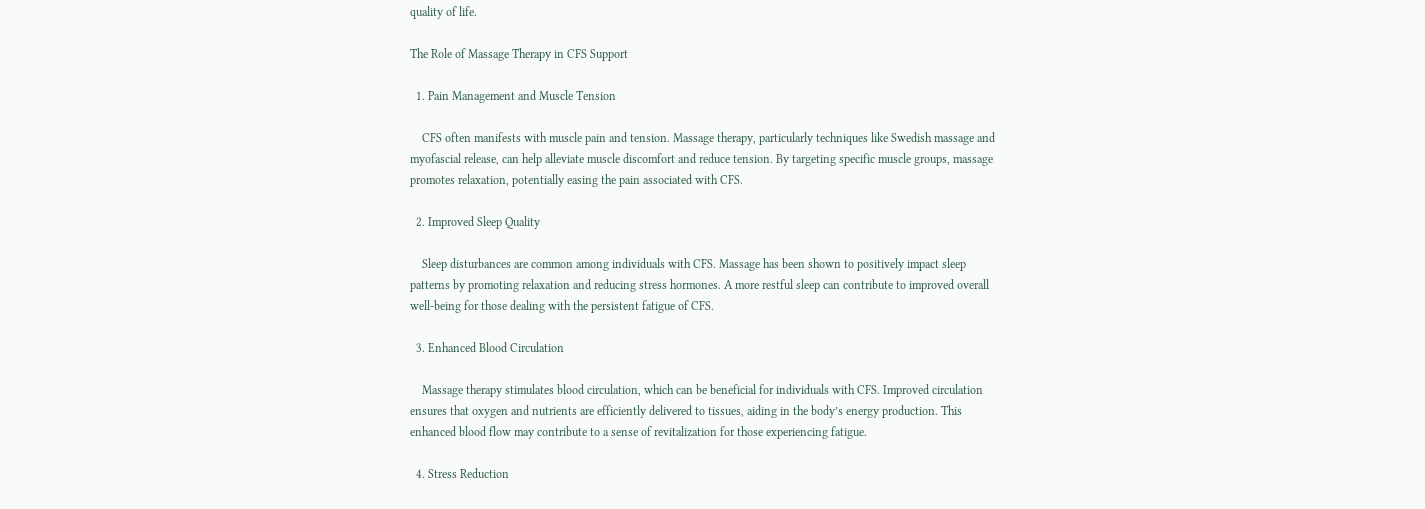quality of life.

The Role of Massage Therapy in CFS Support

  1. Pain Management and Muscle Tension

    CFS often manifests with muscle pain and tension. Massage therapy, particularly techniques like Swedish massage and myofascial release, can help alleviate muscle discomfort and reduce tension. By targeting specific muscle groups, massage promotes relaxation, potentially easing the pain associated with CFS.

  2. Improved Sleep Quality

    Sleep disturbances are common among individuals with CFS. Massage has been shown to positively impact sleep patterns by promoting relaxation and reducing stress hormones. A more restful sleep can contribute to improved overall well-being for those dealing with the persistent fatigue of CFS.

  3. Enhanced Blood Circulation

    Massage therapy stimulates blood circulation, which can be beneficial for individuals with CFS. Improved circulation ensures that oxygen and nutrients are efficiently delivered to tissues, aiding in the body’s energy production. This enhanced blood flow may contribute to a sense of revitalization for those experiencing fatigue.

  4. Stress Reduction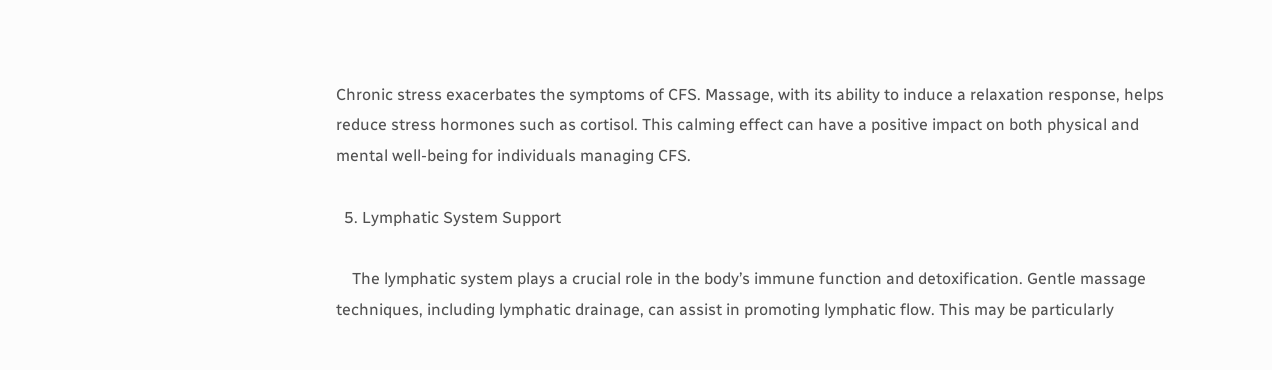Chronic stress exacerbates the symptoms of CFS. Massage, with its ability to induce a relaxation response, helps reduce stress hormones such as cortisol. This calming effect can have a positive impact on both physical and mental well-being for individuals managing CFS.

  5. Lymphatic System Support

    The lymphatic system plays a crucial role in the body’s immune function and detoxification. Gentle massage techniques, including lymphatic drainage, can assist in promoting lymphatic flow. This may be particularly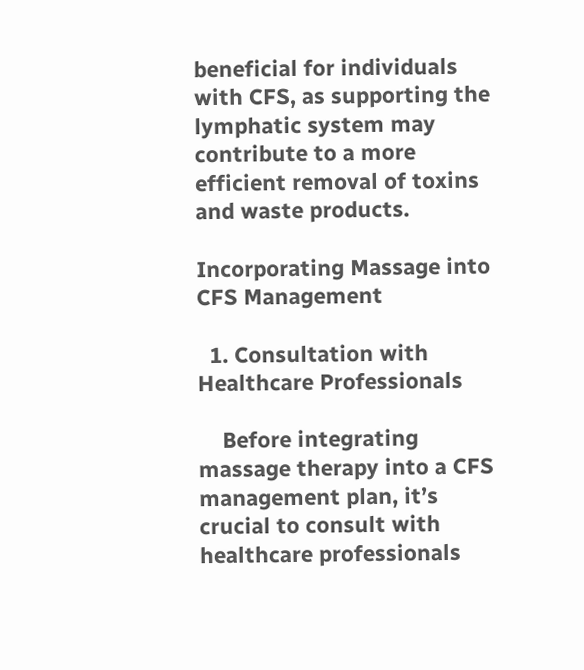beneficial for individuals with CFS, as supporting the lymphatic system may contribute to a more efficient removal of toxins and waste products.

Incorporating Massage into CFS Management

  1. Consultation with Healthcare Professionals

    Before integrating massage therapy into a CFS management plan, it’s crucial to consult with healthcare professionals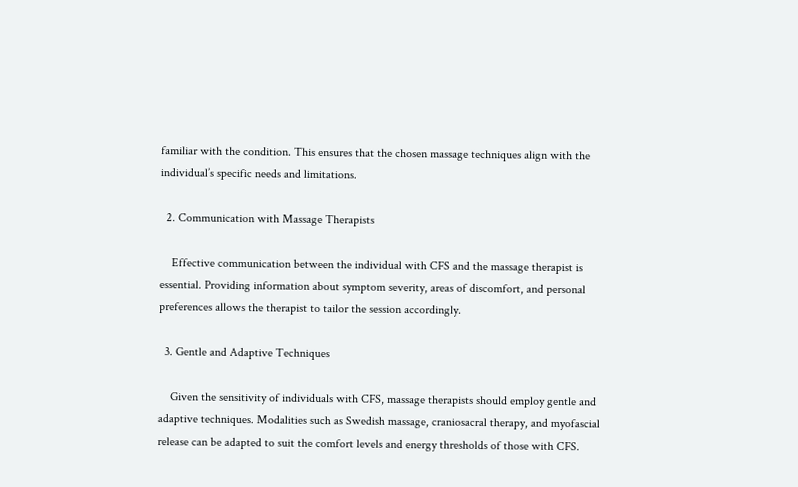familiar with the condition. This ensures that the chosen massage techniques align with the individual’s specific needs and limitations.

  2. Communication with Massage Therapists

    Effective communication between the individual with CFS and the massage therapist is essential. Providing information about symptom severity, areas of discomfort, and personal preferences allows the therapist to tailor the session accordingly.

  3. Gentle and Adaptive Techniques

    Given the sensitivity of individuals with CFS, massage therapists should employ gentle and adaptive techniques. Modalities such as Swedish massage, craniosacral therapy, and myofascial release can be adapted to suit the comfort levels and energy thresholds of those with CFS.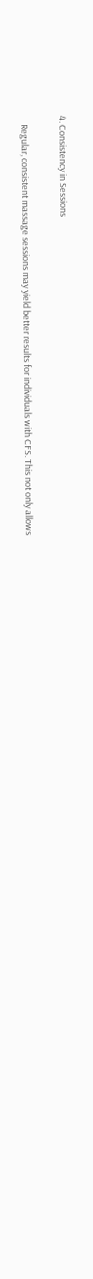4. Consistency in Sessions

    Regular, consistent massage sessions may yield better results for individuals with CFS. This not only allows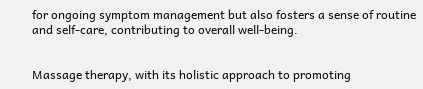for ongoing symptom management but also fosters a sense of routine and self-care, contributing to overall well-being.


Massage therapy, with its holistic approach to promoting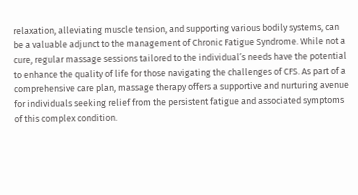relaxation, alleviating muscle tension, and supporting various bodily systems, can be a valuable adjunct to the management of Chronic Fatigue Syndrome. While not a cure, regular massage sessions tailored to the individual’s needs have the potential to enhance the quality of life for those navigating the challenges of CFS. As part of a comprehensive care plan, massage therapy offers a supportive and nurturing avenue for individuals seeking relief from the persistent fatigue and associated symptoms of this complex condition.